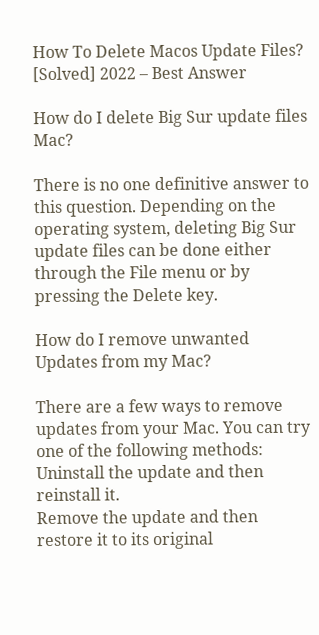How To Delete Macos Update Files? [Solved] 2022 – Best Answer

How do I delete Big Sur update files Mac?

There is no one definitive answer to this question. Depending on the operating system, deleting Big Sur update files can be done either through the File menu or by pressing the Delete key.

How do I remove unwanted Updates from my Mac?

There are a few ways to remove updates from your Mac. You can try one of the following methods:
Uninstall the update and then reinstall it.
Remove the update and then restore it to its original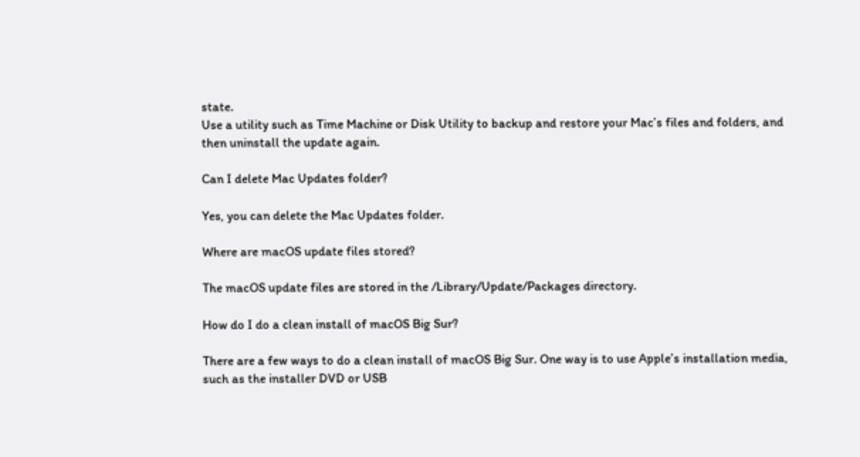state.
Use a utility such as Time Machine or Disk Utility to backup and restore your Mac’s files and folders, and then uninstall the update again.

Can I delete Mac Updates folder?

Yes, you can delete the Mac Updates folder.

Where are macOS update files stored?

The macOS update files are stored in the /Library/Update/Packages directory.

How do I do a clean install of macOS Big Sur?

There are a few ways to do a clean install of macOS Big Sur. One way is to use Apple’s installation media, such as the installer DVD or USB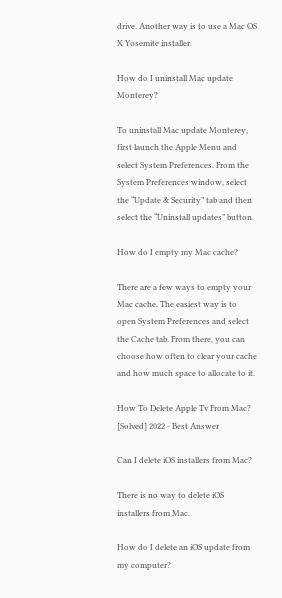drive. Another way is to use a Mac OS X Yosemite installer.

How do I uninstall Mac update Monterey?

To uninstall Mac update Monterey, first launch the Apple Menu and select System Preferences. From the System Preferences window, select the “Update & Security” tab and then select the “Uninstall updates” button.

How do I empty my Mac cache?

There are a few ways to empty your Mac cache. The easiest way is to open System Preferences and select the Cache tab. From there, you can choose how often to clear your cache and how much space to allocate to it.

How To Delete Apple Tv From Mac? [Solved] 2022 - Best Answer

Can I delete iOS installers from Mac?

There is no way to delete iOS installers from Mac.

How do I delete an iOS update from my computer?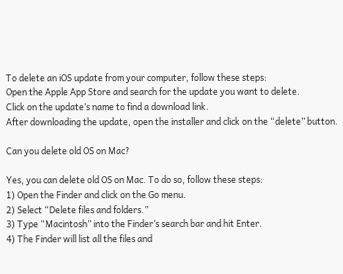To delete an iOS update from your computer, follow these steps:
Open the Apple App Store and search for the update you want to delete.
Click on the update’s name to find a download link.
After downloading the update, open the installer and click on the “delete” button.

Can you delete old OS on Mac?

Yes, you can delete old OS on Mac. To do so, follow these steps:
1) Open the Finder and click on the Go menu.
2) Select “Delete files and folders.”
3) Type “Macintosh” into the Finder’s search bar and hit Enter.
4) The Finder will list all the files and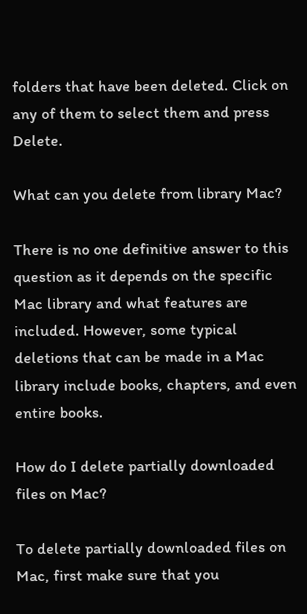folders that have been deleted. Click on any of them to select them and press Delete.

What can you delete from library Mac?

There is no one definitive answer to this question as it depends on the specific Mac library and what features are included. However, some typical deletions that can be made in a Mac library include books, chapters, and even entire books.

How do I delete partially downloaded files on Mac?

To delete partially downloaded files on Mac, first make sure that you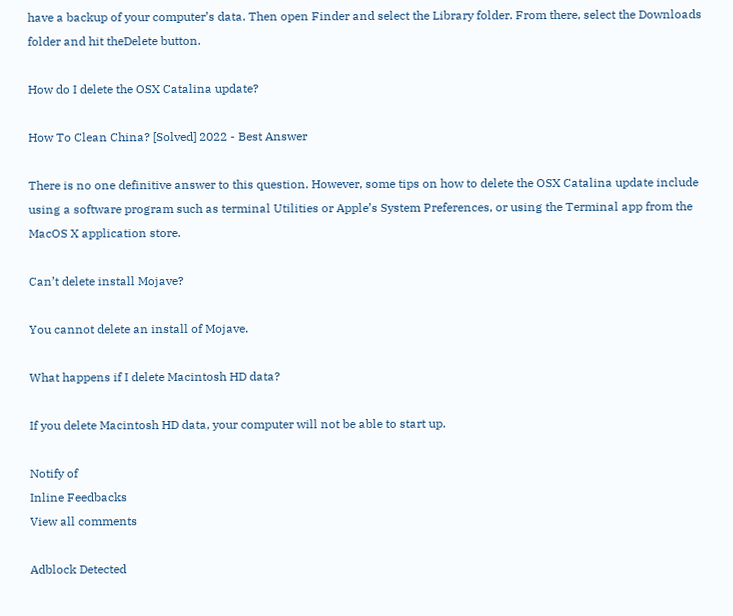have a backup of your computer’s data. Then open Finder and select the Library folder. From there, select the Downloads folder and hit theDelete button.

How do I delete the OSX Catalina update?

How To Clean China? [Solved] 2022 - Best Answer

There is no one definitive answer to this question. However, some tips on how to delete the OSX Catalina update include using a software program such as terminal Utilities or Apple’s System Preferences, or using the Terminal app from the MacOS X application store.

Can’t delete install Mojave?

You cannot delete an install of Mojave.

What happens if I delete Macintosh HD data?

If you delete Macintosh HD data, your computer will not be able to start up.

Notify of
Inline Feedbacks
View all comments

Adblock Detected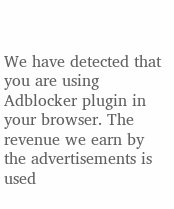We have detected that you are using Adblocker plugin in your browser. The revenue we earn by the advertisements is used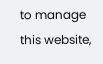to manage this website,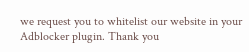we request you to whitelist our website in your Adblocker plugin. Thank you